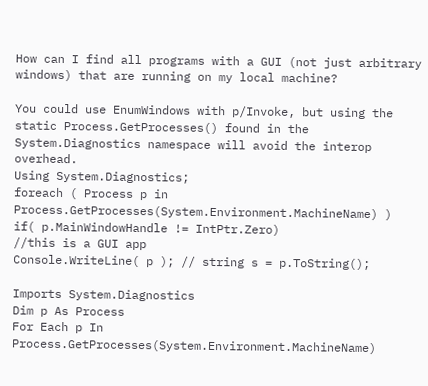How can I find all programs with a GUI (not just arbitrary windows) that are running on my local machine?

You could use EnumWindows with p/Invoke, but using the static Process.GetProcesses() found in the System.Diagnostics namespace will avoid the interop overhead.
Using System.Diagnostics;
foreach ( Process p in Process.GetProcesses(System.Environment.MachineName) )
if( p.MainWindowHandle != IntPtr.Zero)
//this is a GUI app
Console.WriteLine( p ); // string s = p.ToString();

Imports System.Diagnostics
Dim p As Process
For Each p In Process.GetProcesses(System.Environment.MachineName)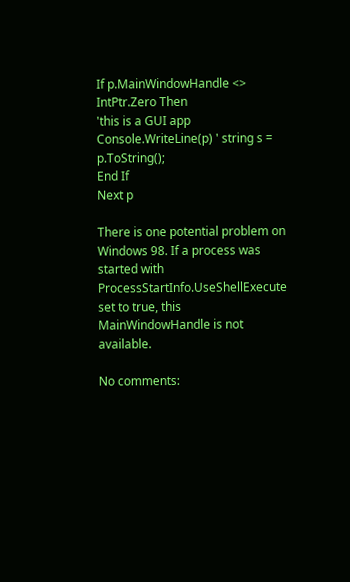If p.MainWindowHandle <> IntPtr.Zero Then
'this is a GUI app
Console.WriteLine(p) ' string s = p.ToString();
End If
Next p

There is one potential problem on Windows 98. If a process was started with ProcessStartInfo.UseShellExecute set to true, this MainWindowHandle is not available.

No comments: